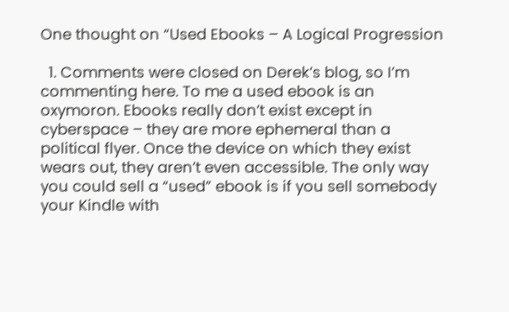One thought on “Used Ebooks – A Logical Progression

  1. Comments were closed on Derek’s blog, so I’m commenting here. To me a used ebook is an oxymoron. Ebooks really don’t exist except in cyberspace – they are more ephemeral than a political flyer. Once the device on which they exist wears out, they aren’t even accessible. The only way you could sell a “used” ebook is if you sell somebody your Kindle with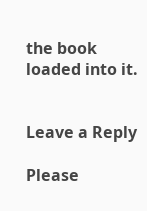the book loaded into it.


Leave a Reply

Please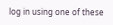log in using one of these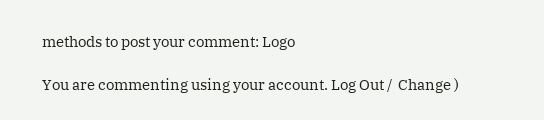methods to post your comment: Logo

You are commenting using your account. Log Out /  Change )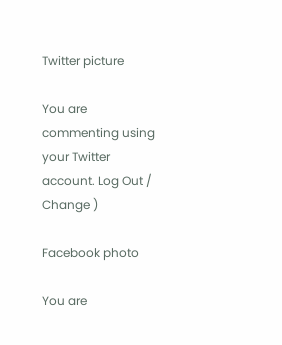Twitter picture

You are commenting using your Twitter account. Log Out /  Change )

Facebook photo

You are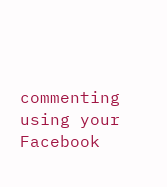commenting using your Facebook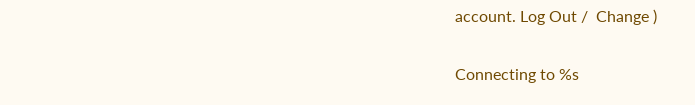account. Log Out /  Change )

Connecting to %s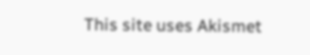This site uses Akismet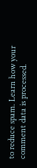to reduce spam. Learn how your comment data is processed.